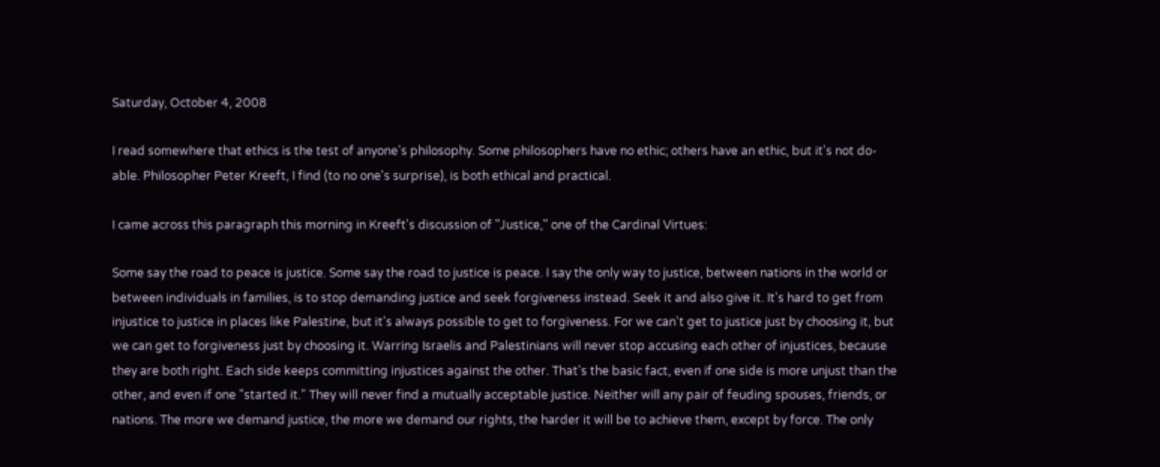Saturday, October 4, 2008

I read somewhere that ethics is the test of anyone's philosophy. Some philosophers have no ethic; others have an ethic, but it's not do-able. Philosopher Peter Kreeft, I find (to no one's surprise), is both ethical and practical.

I came across this paragraph this morning in Kreeft's discussion of "Justice," one of the Cardinal Virtues:

Some say the road to peace is justice. Some say the road to justice is peace. I say the only way to justice, between nations in the world or between individuals in families, is to stop demanding justice and seek forgiveness instead. Seek it and also give it. It's hard to get from injustice to justice in places like Palestine, but it's always possible to get to forgiveness. For we can't get to justice just by choosing it, but we can get to forgiveness just by choosing it. Warring Israelis and Palestinians will never stop accusing each other of injustices, because they are both right. Each side keeps committing injustices against the other. That's the basic fact, even if one side is more unjust than the other, and even if one "started it." They will never find a mutually acceptable justice. Neither will any pair of feuding spouses, friends, or nations. The more we demand justice, the more we demand our rights, the harder it will be to achieve them, except by force. The only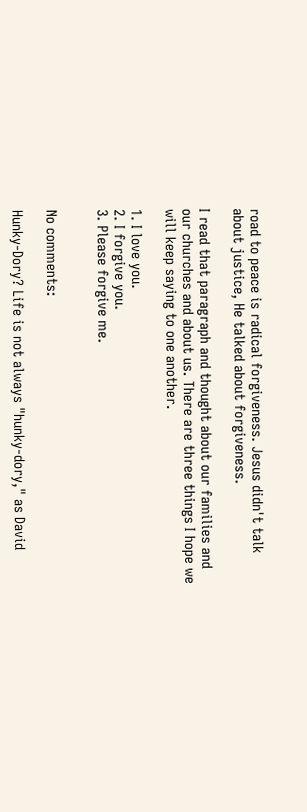road to peace is radical forgiveness. Jesus didn't talk about justice, He talked about forgiveness.

I read that paragraph and thought about our families and our churches and about us. There are three things I hope we will keep saying to one another.

1. I love you.
2. I forgive you.
3. Please forgive me.


No comments:

Hunky-Dory? Life is not always "hunky-dory," as David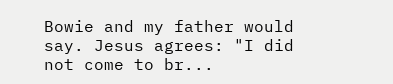Bowie and my father would say. Jesus agrees: "I did not come to br...